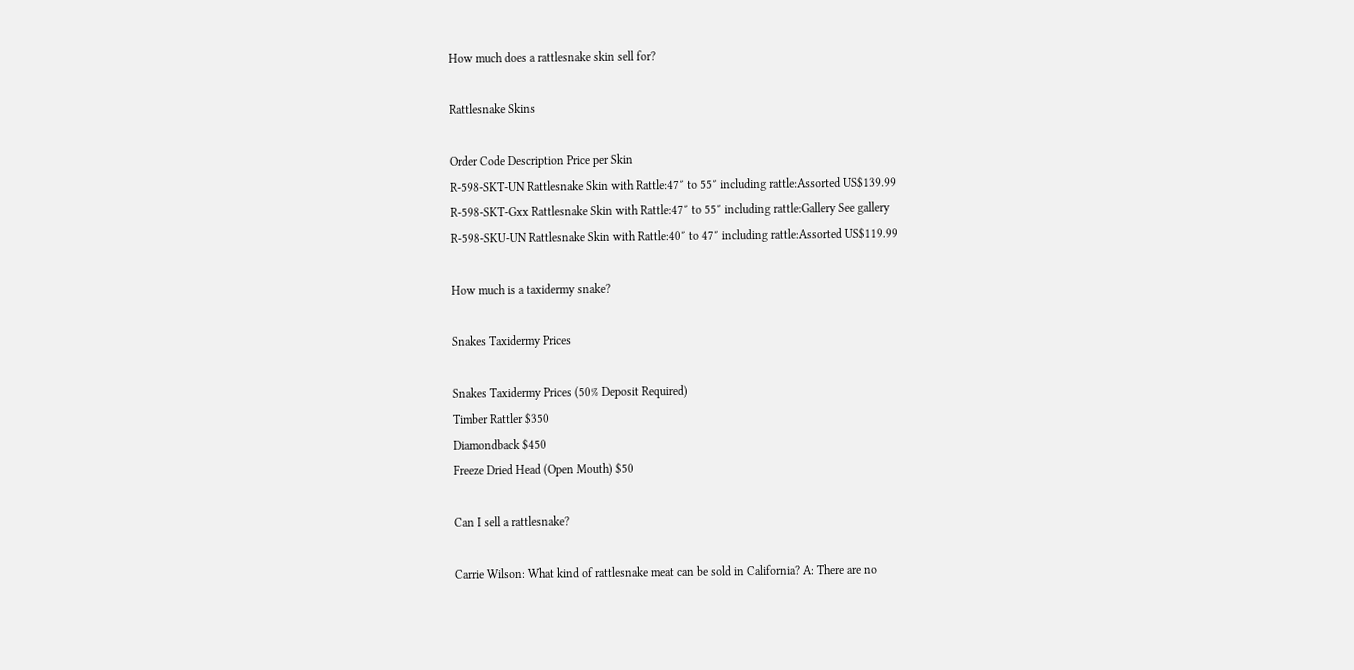How much does a rattlesnake skin sell for?

Rattlesnake Skins

Order Code Description Price per Skin
R-598-SKT-UN Rattlesnake Skin with Rattle:47″ to 55″ including rattle:Assorted US$139.99
R-598-SKT-Gxx Rattlesnake Skin with Rattle:47″ to 55″ including rattle:Gallery See gallery
R-598-SKU-UN Rattlesnake Skin with Rattle:40″ to 47″ including rattle:Assorted US$119.99

How much is a taxidermy snake?

Snakes Taxidermy Prices

Snakes Taxidermy Prices (50% Deposit Required)
Timber Rattler $350
Diamondback $450
Freeze Dried Head (Open Mouth) $50

Can I sell a rattlesnake?

Carrie Wilson: What kind of rattlesnake meat can be sold in California? A: There are no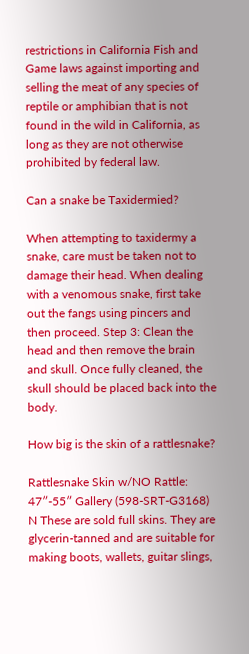restrictions in California Fish and Game laws against importing and selling the meat of any species of reptile or amphibian that is not found in the wild in California, as long as they are not otherwise prohibited by federal law.

Can a snake be Taxidermied?

When attempting to taxidermy a snake, care must be taken not to damage their head. When dealing with a venomous snake, first take out the fangs using pincers and then proceed. Step 3: Clean the head and then remove the brain and skull. Once fully cleaned, the skull should be placed back into the body.

How big is the skin of a rattlesnake?

Rattlesnake Skin w/NO Rattle: 47″-55″ Gallery (598-SRT-G3168) N These are sold full skins. They are glycerin-tanned and are suitable for making boots, wallets, guitar slings,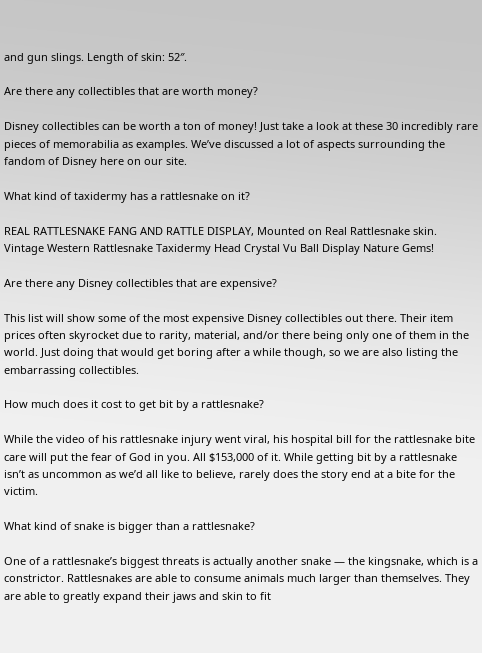and gun slings. Length of skin: 52″.

Are there any collectibles that are worth money?

Disney collectibles can be worth a ton of money! Just take a look at these 30 incredibly rare pieces of memorabilia as examples. We’ve discussed a lot of aspects surrounding the fandom of Disney here on our site.

What kind of taxidermy has a rattlesnake on it?

REAL RATTLESNAKE FANG AND RATTLE DISPLAY, Mounted on Real Rattlesnake skin. Vintage Western Rattlesnake Taxidermy Head Crystal Vu Ball Display Nature Gems!

Are there any Disney collectibles that are expensive?

This list will show some of the most expensive Disney collectibles out there. Their item prices often skyrocket due to rarity, material, and/or there being only one of them in the world. Just doing that would get boring after a while though, so we are also listing the embarrassing collectibles.

How much does it cost to get bit by a rattlesnake?

While the video of his rattlesnake injury went viral, his hospital bill for the rattlesnake bite care will put the fear of God in you. All $153,000 of it. While getting bit by a rattlesnake isn’t as uncommon as we’d all like to believe, rarely does the story end at a bite for the victim.

What kind of snake is bigger than a rattlesnake?

One of a rattlesnake’s biggest threats is actually another snake — the kingsnake, which is a constrictor. Rattlesnakes are able to consume animals much larger than themselves. They are able to greatly expand their jaws and skin to fit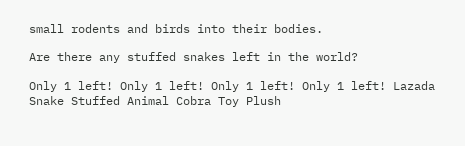small rodents and birds into their bodies.

Are there any stuffed snakes left in the world?

Only 1 left! Only 1 left! Only 1 left! Only 1 left! Lazada Snake Stuffed Animal Cobra Toy Plush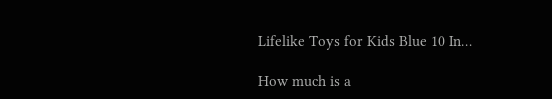Lifelike Toys for Kids Blue 10 In…

How much is a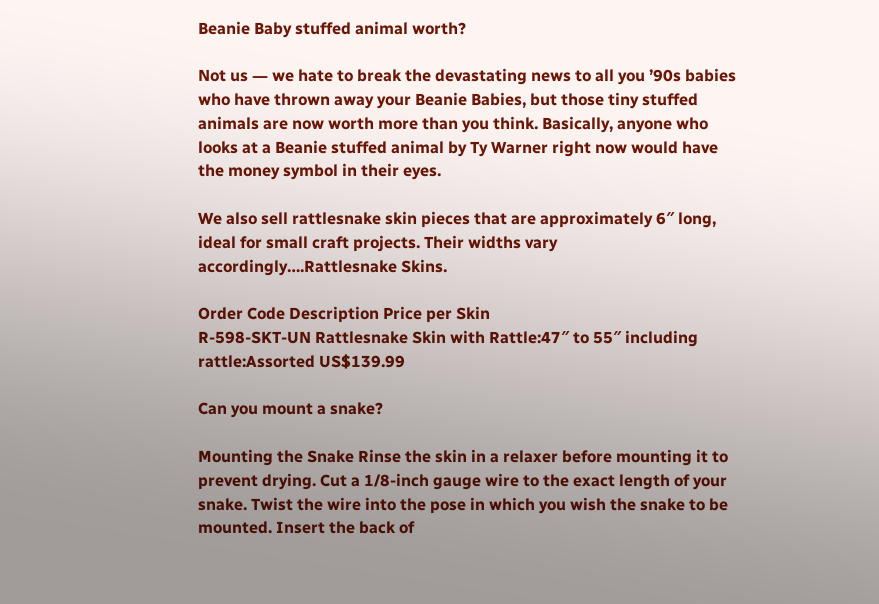Beanie Baby stuffed animal worth?

Not us ― we hate to break the devastating news to all you ’90s babies who have thrown away your Beanie Babies, but those tiny stuffed animals are now worth more than you think. Basically, anyone who looks at a Beanie stuffed animal by Ty Warner right now would have the money symbol in their eyes.

We also sell rattlesnake skin pieces that are approximately 6″ long, ideal for small craft projects. Their widths vary accordingly….Rattlesnake Skins.

Order Code Description Price per Skin
R-598-SKT-UN Rattlesnake Skin with Rattle:47″ to 55″ including rattle:Assorted US$139.99

Can you mount a snake?

Mounting the Snake Rinse the skin in a relaxer before mounting it to prevent drying. Cut a 1/8-inch gauge wire to the exact length of your snake. Twist the wire into the pose in which you wish the snake to be mounted. Insert the back of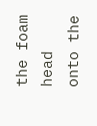the foam head onto the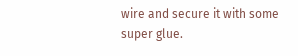wire and secure it with some super glue.